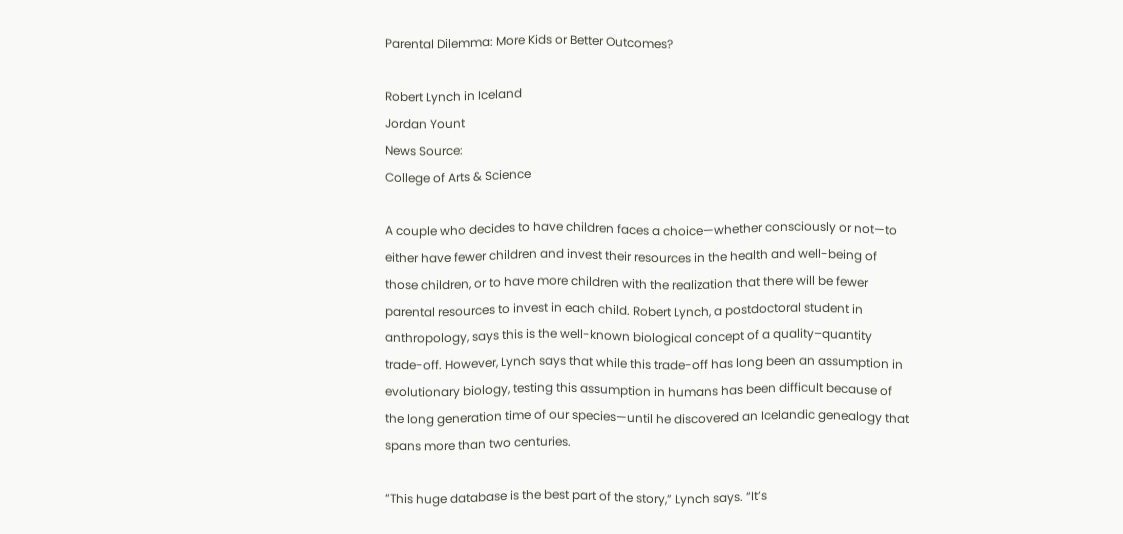Parental Dilemma: More Kids or Better Outcomes?

Robert Lynch in Iceland
Jordan Yount
News Source:
College of Arts & Science

A couple who decides to have children faces a choice—whether consciously or not—to either have fewer children and invest their resources in the health and well-being of those children, or to have more children with the realization that there will be fewer parental resources to invest in each child. Robert Lynch, a postdoctoral student in anthropology, says this is the well-known biological concept of a quality–quantity trade-off. However, Lynch says that while this trade-off has long been an assumption in evolutionary biology, testing this assumption in humans has been difficult because of the long generation time of our species—until he discovered an Icelandic genealogy that spans more than two centuries.

“This huge database is the best part of the story,” Lynch says. “It’s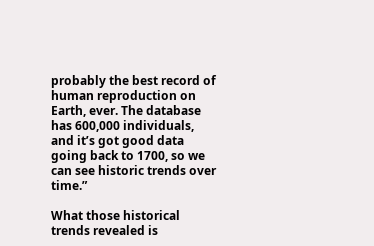probably the best record of human reproduction on Earth, ever. The database has 600,000 individuals, and it’s got good data going back to 1700, so we can see historic trends over time.”

What those historical trends revealed is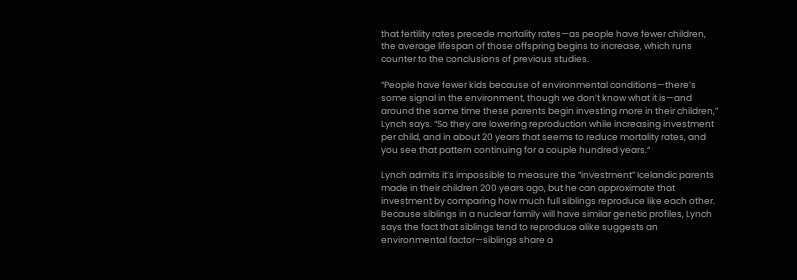that fertility rates precede mortality rates—as people have fewer children, the average lifespan of those offspring begins to increase, which runs counter to the conclusions of previous studies.

“People have fewer kids because of environmental conditions—there’s some signal in the environment, though we don’t know what it is—and around the same time these parents begin investing more in their children,” Lynch says. “So they are lowering reproduction while increasing investment per child, and in about 20 years that seems to reduce mortality rates, and you see that pattern continuing for a couple hundred years.“

Lynch admits it’s impossible to measure the “investment” Icelandic parents made in their children 200 years ago, but he can approximate that investment by comparing how much full siblings reproduce like each other. Because siblings in a nuclear family will have similar genetic profiles, Lynch says the fact that siblings tend to reproduce alike suggests an environmental factor—siblings share a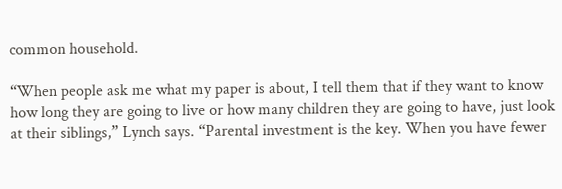common household.

“When people ask me what my paper is about, I tell them that if they want to know how long they are going to live or how many children they are going to have, just look at their siblings,” Lynch says. “Parental investment is the key. When you have fewer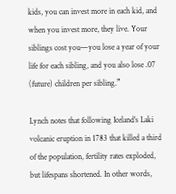kids, you can invest more in each kid, and when you invest more, they live. Your siblings cost you—you lose a year of your life for each sibling, and you also lose .07 (future) children per sibling.”

Lynch notes that following Iceland’s Laki volcanic eruption in 1783 that killed a third of the population, fertility rates exploded, but lifespans shortened. In other words,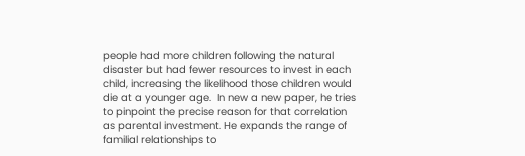people had more children following the natural disaster but had fewer resources to invest in each child, increasing the likelihood those children would die at a younger age.  In new a new paper, he tries to pinpoint the precise reason for that correlation as parental investment. He expands the range of familial relationships to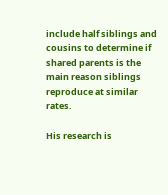include half siblings and cousins to determine if shared parents is the main reason siblings reproduce at similar rates.

His research is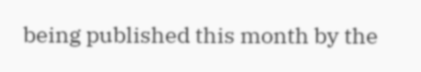being published this month by the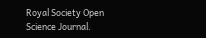Royal Society Open Science Journal.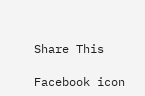Share This

Facebook icon